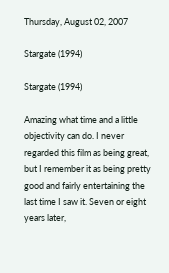Thursday, August 02, 2007

Stargate (1994)

Stargate (1994)

Amazing what time and a little objectivity can do. I never regarded this film as being great, but I remember it as being pretty good and fairly entertaining the last time I saw it. Seven or eight years later,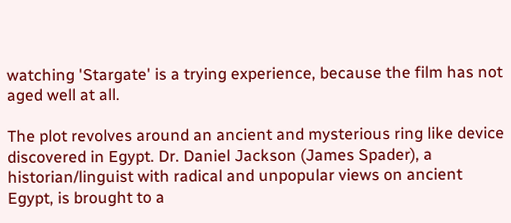watching 'Stargate' is a trying experience, because the film has not aged well at all.

The plot revolves around an ancient and mysterious ring like device discovered in Egypt. Dr. Daniel Jackson (James Spader), a historian/linguist with radical and unpopular views on ancient Egypt, is brought to a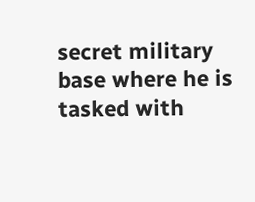secret military base where he is tasked with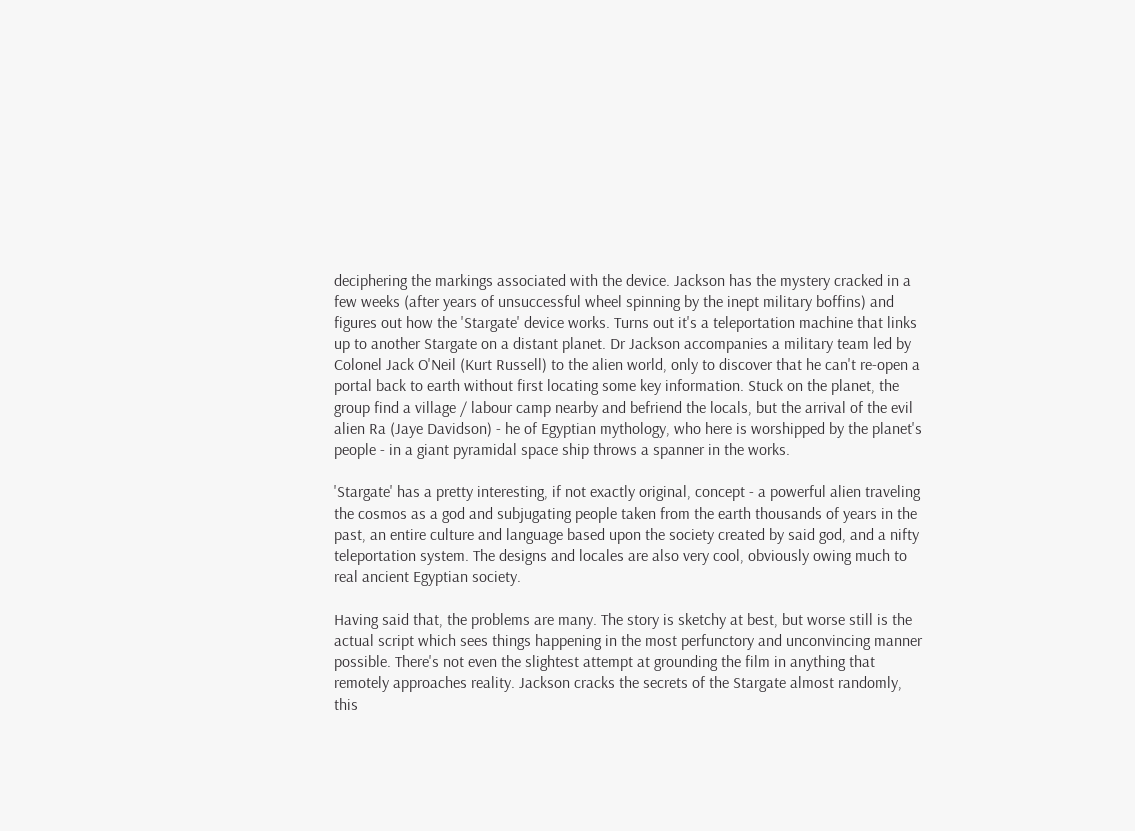deciphering the markings associated with the device. Jackson has the mystery cracked in a few weeks (after years of unsuccessful wheel spinning by the inept military boffins) and figures out how the 'Stargate' device works. Turns out it's a teleportation machine that links up to another Stargate on a distant planet. Dr Jackson accompanies a military team led by Colonel Jack O'Neil (Kurt Russell) to the alien world, only to discover that he can't re-open a portal back to earth without first locating some key information. Stuck on the planet, the group find a village / labour camp nearby and befriend the locals, but the arrival of the evil alien Ra (Jaye Davidson) - he of Egyptian mythology, who here is worshipped by the planet's people - in a giant pyramidal space ship throws a spanner in the works.

'Stargate' has a pretty interesting, if not exactly original, concept - a powerful alien traveling the cosmos as a god and subjugating people taken from the earth thousands of years in the past, an entire culture and language based upon the society created by said god, and a nifty teleportation system. The designs and locales are also very cool, obviously owing much to real ancient Egyptian society.

Having said that, the problems are many. The story is sketchy at best, but worse still is the actual script which sees things happening in the most perfunctory and unconvincing manner possible. There's not even the slightest attempt at grounding the film in anything that remotely approaches reality. Jackson cracks the secrets of the Stargate almost randomly, this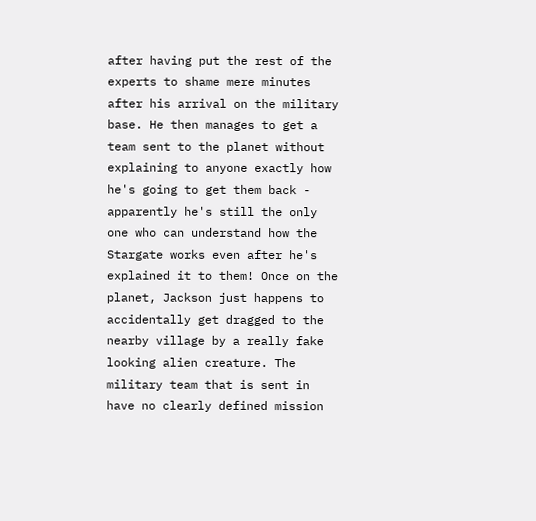after having put the rest of the experts to shame mere minutes after his arrival on the military base. He then manages to get a team sent to the planet without explaining to anyone exactly how he's going to get them back - apparently he's still the only one who can understand how the Stargate works even after he's explained it to them! Once on the planet, Jackson just happens to accidentally get dragged to the nearby village by a really fake looking alien creature. The military team that is sent in have no clearly defined mission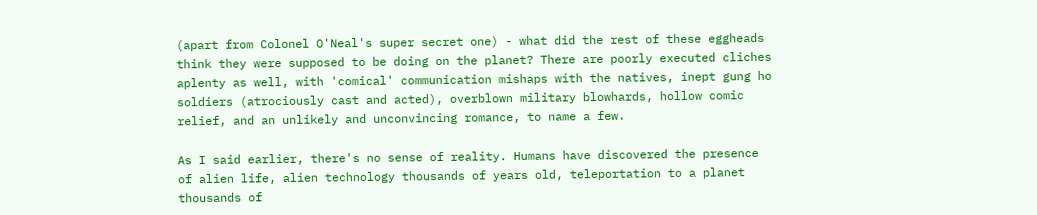(apart from Colonel O'Neal's super secret one) - what did the rest of these eggheads think they were supposed to be doing on the planet? There are poorly executed cliches aplenty as well, with 'comical' communication mishaps with the natives, inept gung ho soldiers (atrociously cast and acted), overblown military blowhards, hollow comic relief, and an unlikely and unconvincing romance, to name a few.

As I said earlier, there's no sense of reality. Humans have discovered the presence of alien life, alien technology thousands of years old, teleportation to a planet thousands of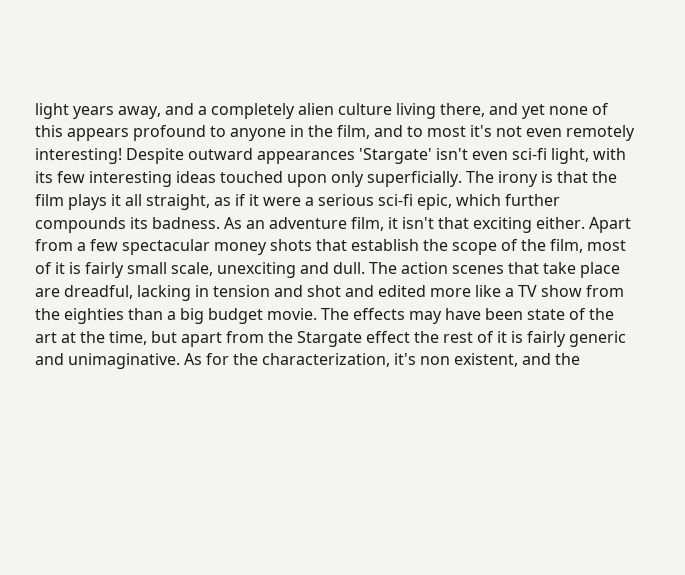light years away, and a completely alien culture living there, and yet none of this appears profound to anyone in the film, and to most it's not even remotely interesting! Despite outward appearances 'Stargate' isn't even sci-fi light, with its few interesting ideas touched upon only superficially. The irony is that the film plays it all straight, as if it were a serious sci-fi epic, which further compounds its badness. As an adventure film, it isn't that exciting either. Apart from a few spectacular money shots that establish the scope of the film, most of it is fairly small scale, unexciting and dull. The action scenes that take place are dreadful, lacking in tension and shot and edited more like a TV show from the eighties than a big budget movie. The effects may have been state of the art at the time, but apart from the Stargate effect the rest of it is fairly generic and unimaginative. As for the characterization, it's non existent, and the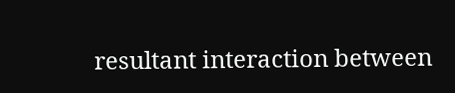resultant interaction between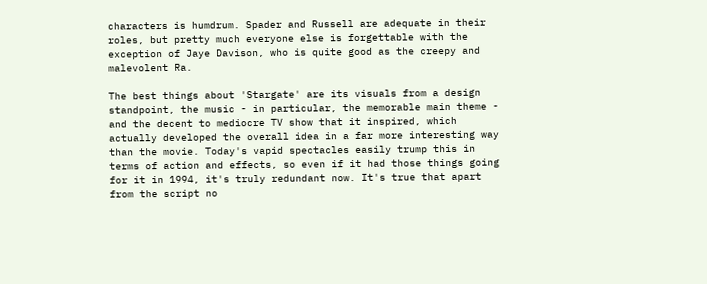characters is humdrum. Spader and Russell are adequate in their roles, but pretty much everyone else is forgettable with the exception of Jaye Davison, who is quite good as the creepy and malevolent Ra.

The best things about 'Stargate' are its visuals from a design standpoint, the music - in particular, the memorable main theme - and the decent to mediocre TV show that it inspired, which actually developed the overall idea in a far more interesting way than the movie. Today's vapid spectacles easily trump this in terms of action and effects, so even if it had those things going for it in 1994, it's truly redundant now. It's true that apart from the script no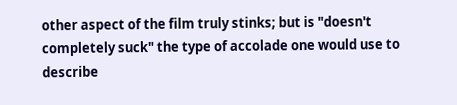other aspect of the film truly stinks; but is "doesn't completely suck" the type of accolade one would use to describe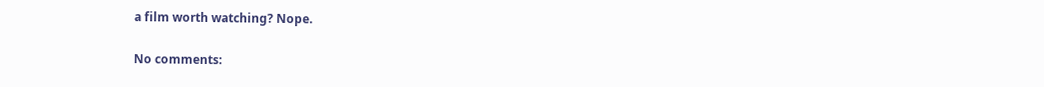a film worth watching? Nope.

No comments: